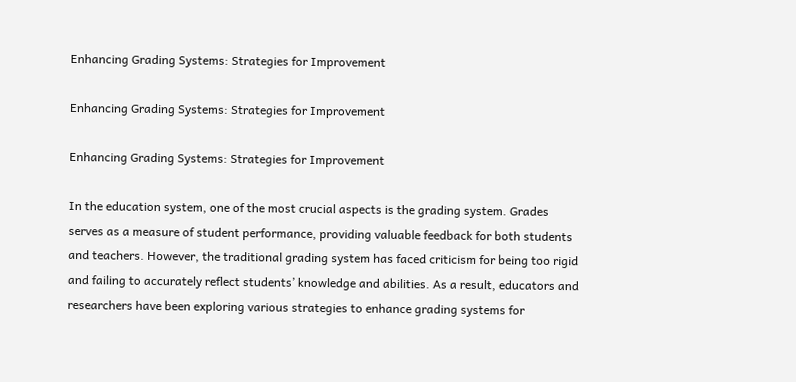Enhancing Grading Systems: Strategies for Improvement

Enhancing Grading Systems: Strategies for Improvement

Enhancing Grading Systems: Strategies for Improvement

In the education system, one of the most crucial aspects is the grading system. Grades serves as a measure of student performance, providing valuable feedback for both students and teachers. However, the traditional grading system has faced criticism for being too rigid and failing to accurately reflect students’ knowledge and abilities. As a result, educators and researchers have been exploring various strategies to enhance grading systems for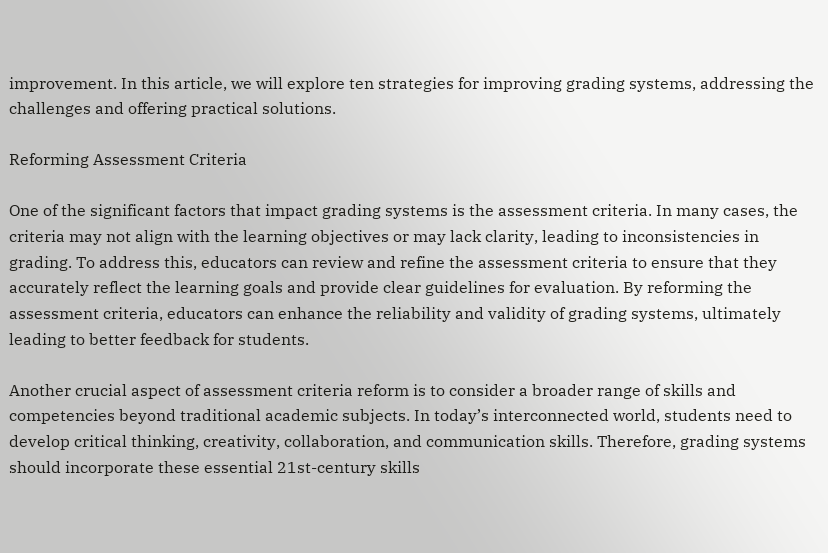improvement. In this article, we will explore ten strategies for improving grading systems, addressing the challenges and offering practical solutions.

Reforming Assessment Criteria

One of the significant factors that impact grading systems is the assessment criteria. In many cases, the criteria may not align with the learning objectives or may lack clarity, leading to inconsistencies in grading. To address this, educators can review and refine the assessment criteria to ensure that they accurately reflect the learning goals and provide clear guidelines for evaluation. By reforming the assessment criteria, educators can enhance the reliability and validity of grading systems, ultimately leading to better feedback for students.

Another crucial aspect of assessment criteria reform is to consider a broader range of skills and competencies beyond traditional academic subjects. In today’s interconnected world, students need to develop critical thinking, creativity, collaboration, and communication skills. Therefore, grading systems should incorporate these essential 21st-century skills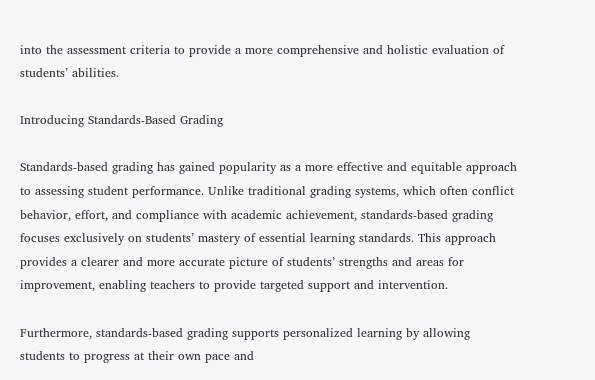into the assessment criteria to provide a more comprehensive and holistic evaluation of students’ abilities.

Introducing Standards-Based Grading

Standards-based grading has gained popularity as a more effective and equitable approach to assessing student performance. Unlike traditional grading systems, which often conflict behavior, effort, and compliance with academic achievement, standards-based grading focuses exclusively on students’ mastery of essential learning standards. This approach provides a clearer and more accurate picture of students’ strengths and areas for improvement, enabling teachers to provide targeted support and intervention.

Furthermore, standards-based grading supports personalized learning by allowing students to progress at their own pace and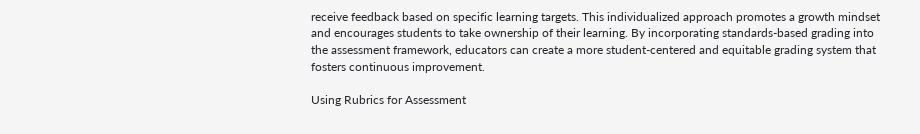receive feedback based on specific learning targets. This individualized approach promotes a growth mindset and encourages students to take ownership of their learning. By incorporating standards-based grading into the assessment framework, educators can create a more student-centered and equitable grading system that fosters continuous improvement.

Using Rubrics for Assessment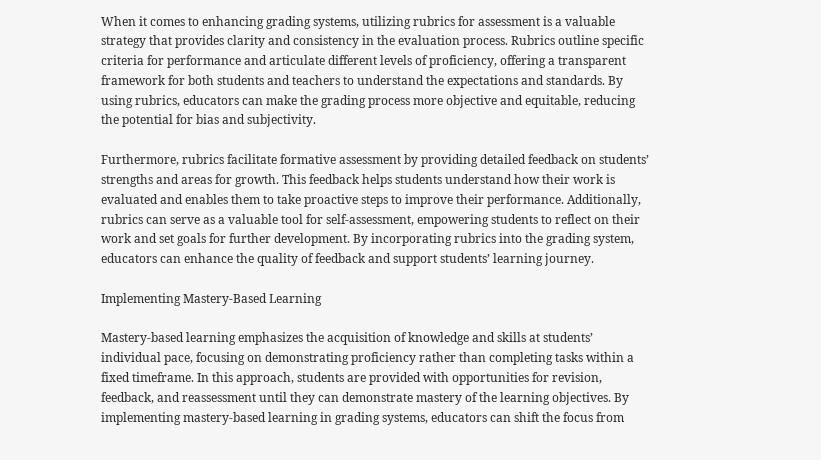When it comes to enhancing grading systems, utilizing rubrics for assessment is a valuable strategy that provides clarity and consistency in the evaluation process. Rubrics outline specific criteria for performance and articulate different levels of proficiency, offering a transparent framework for both students and teachers to understand the expectations and standards. By using rubrics, educators can make the grading process more objective and equitable, reducing the potential for bias and subjectivity.

Furthermore, rubrics facilitate formative assessment by providing detailed feedback on students’ strengths and areas for growth. This feedback helps students understand how their work is evaluated and enables them to take proactive steps to improve their performance. Additionally, rubrics can serve as a valuable tool for self-assessment, empowering students to reflect on their work and set goals for further development. By incorporating rubrics into the grading system, educators can enhance the quality of feedback and support students’ learning journey.

Implementing Mastery-Based Learning

Mastery-based learning emphasizes the acquisition of knowledge and skills at students’ individual pace, focusing on demonstrating proficiency rather than completing tasks within a fixed timeframe. In this approach, students are provided with opportunities for revision, feedback, and reassessment until they can demonstrate mastery of the learning objectives. By implementing mastery-based learning in grading systems, educators can shift the focus from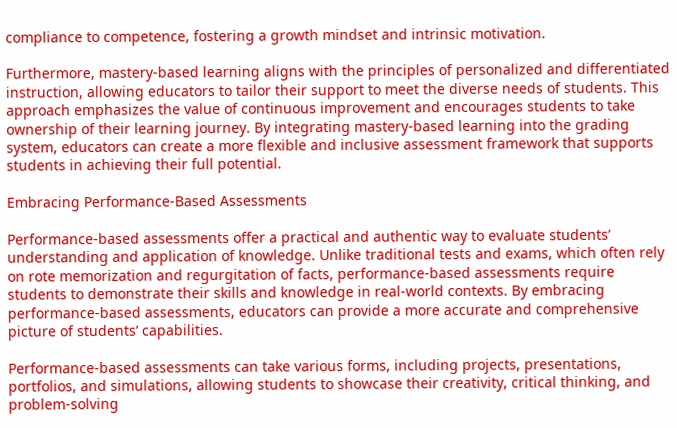compliance to competence, fostering a growth mindset and intrinsic motivation.

Furthermore, mastery-based learning aligns with the principles of personalized and differentiated instruction, allowing educators to tailor their support to meet the diverse needs of students. This approach emphasizes the value of continuous improvement and encourages students to take ownership of their learning journey. By integrating mastery-based learning into the grading system, educators can create a more flexible and inclusive assessment framework that supports students in achieving their full potential.

Embracing Performance-Based Assessments

Performance-based assessments offer a practical and authentic way to evaluate students’ understanding and application of knowledge. Unlike traditional tests and exams, which often rely on rote memorization and regurgitation of facts, performance-based assessments require students to demonstrate their skills and knowledge in real-world contexts. By embracing performance-based assessments, educators can provide a more accurate and comprehensive picture of students’ capabilities.

Performance-based assessments can take various forms, including projects, presentations, portfolios, and simulations, allowing students to showcase their creativity, critical thinking, and problem-solving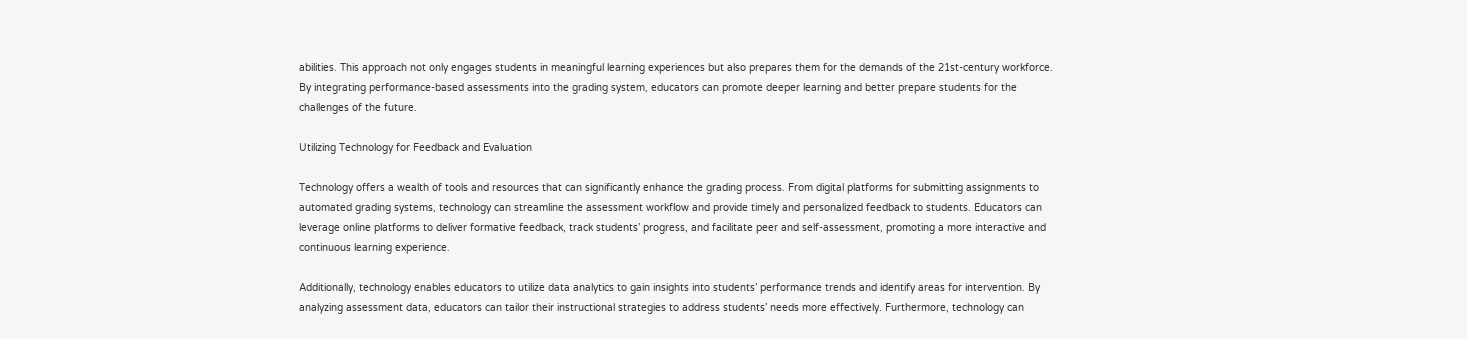abilities. This approach not only engages students in meaningful learning experiences but also prepares them for the demands of the 21st-century workforce. By integrating performance-based assessments into the grading system, educators can promote deeper learning and better prepare students for the challenges of the future.

Utilizing Technology for Feedback and Evaluation

Technology offers a wealth of tools and resources that can significantly enhance the grading process. From digital platforms for submitting assignments to automated grading systems, technology can streamline the assessment workflow and provide timely and personalized feedback to students. Educators can leverage online platforms to deliver formative feedback, track students’ progress, and facilitate peer and self-assessment, promoting a more interactive and continuous learning experience.

Additionally, technology enables educators to utilize data analytics to gain insights into students’ performance trends and identify areas for intervention. By analyzing assessment data, educators can tailor their instructional strategies to address students’ needs more effectively. Furthermore, technology can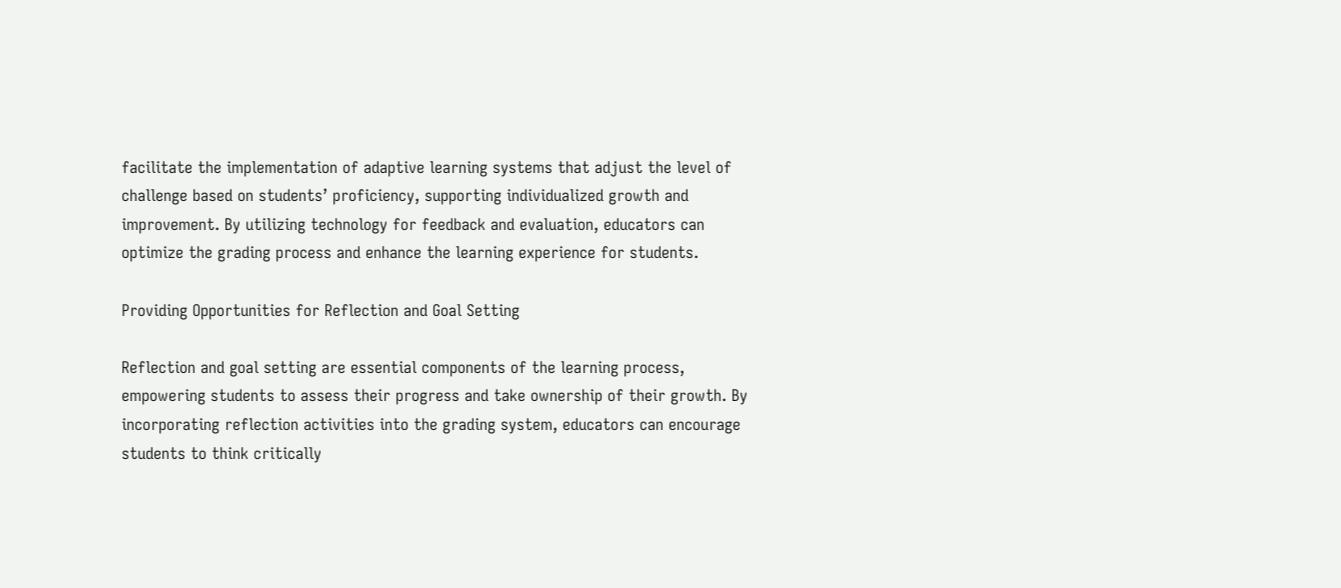facilitate the implementation of adaptive learning systems that adjust the level of challenge based on students’ proficiency, supporting individualized growth and improvement. By utilizing technology for feedback and evaluation, educators can optimize the grading process and enhance the learning experience for students.

Providing Opportunities for Reflection and Goal Setting

Reflection and goal setting are essential components of the learning process, empowering students to assess their progress and take ownership of their growth. By incorporating reflection activities into the grading system, educators can encourage students to think critically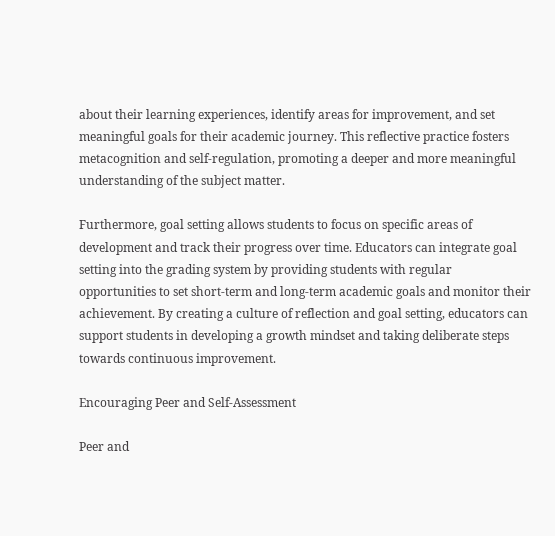about their learning experiences, identify areas for improvement, and set meaningful goals for their academic journey. This reflective practice fosters metacognition and self-regulation, promoting a deeper and more meaningful understanding of the subject matter.

Furthermore, goal setting allows students to focus on specific areas of development and track their progress over time. Educators can integrate goal setting into the grading system by providing students with regular opportunities to set short-term and long-term academic goals and monitor their achievement. By creating a culture of reflection and goal setting, educators can support students in developing a growth mindset and taking deliberate steps towards continuous improvement.

Encouraging Peer and Self-Assessment

Peer and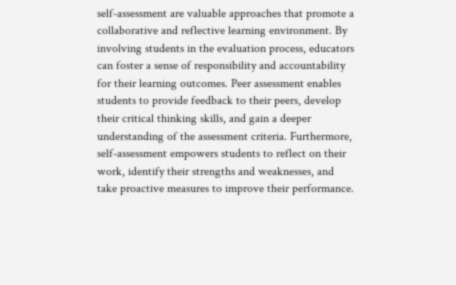self-assessment are valuable approaches that promote a collaborative and reflective learning environment. By involving students in the evaluation process, educators can foster a sense of responsibility and accountability for their learning outcomes. Peer assessment enables students to provide feedback to their peers, develop their critical thinking skills, and gain a deeper understanding of the assessment criteria. Furthermore, self-assessment empowers students to reflect on their work, identify their strengths and weaknesses, and take proactive measures to improve their performance.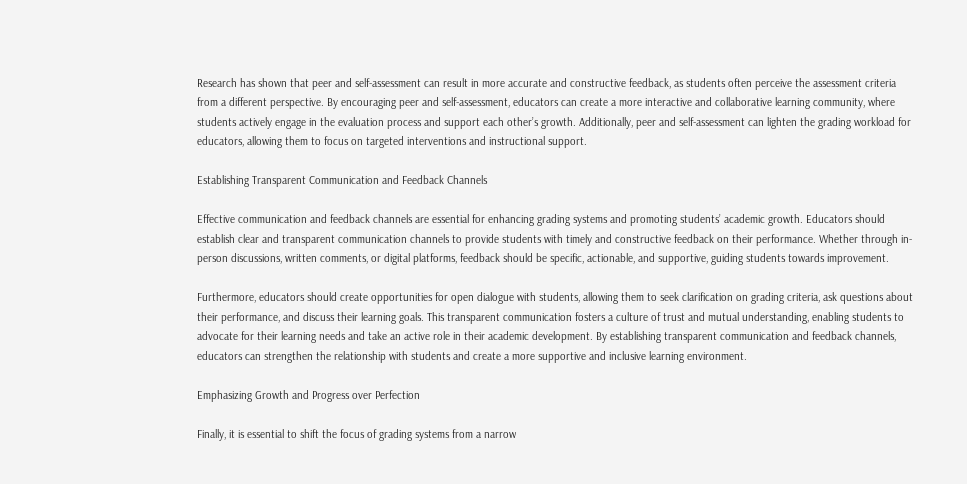Research has shown that peer and self-assessment can result in more accurate and constructive feedback, as students often perceive the assessment criteria from a different perspective. By encouraging peer and self-assessment, educators can create a more interactive and collaborative learning community, where students actively engage in the evaluation process and support each other’s growth. Additionally, peer and self-assessment can lighten the grading workload for educators, allowing them to focus on targeted interventions and instructional support.

Establishing Transparent Communication and Feedback Channels

Effective communication and feedback channels are essential for enhancing grading systems and promoting students’ academic growth. Educators should establish clear and transparent communication channels to provide students with timely and constructive feedback on their performance. Whether through in-person discussions, written comments, or digital platforms, feedback should be specific, actionable, and supportive, guiding students towards improvement.

Furthermore, educators should create opportunities for open dialogue with students, allowing them to seek clarification on grading criteria, ask questions about their performance, and discuss their learning goals. This transparent communication fosters a culture of trust and mutual understanding, enabling students to advocate for their learning needs and take an active role in their academic development. By establishing transparent communication and feedback channels, educators can strengthen the relationship with students and create a more supportive and inclusive learning environment.

Emphasizing Growth and Progress over Perfection

Finally, it is essential to shift the focus of grading systems from a narrow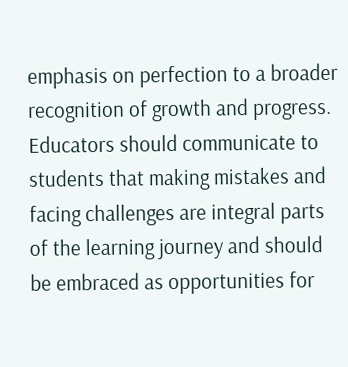emphasis on perfection to a broader recognition of growth and progress. Educators should communicate to students that making mistakes and facing challenges are integral parts of the learning journey and should be embraced as opportunities for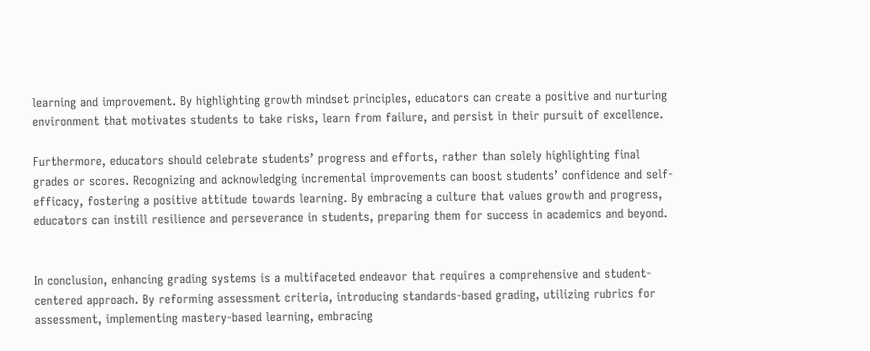learning and improvement. By highlighting growth mindset principles, educators can create a positive and nurturing environment that motivates students to take risks, learn from failure, and persist in their pursuit of excellence.

Furthermore, educators should celebrate students’ progress and efforts, rather than solely highlighting final grades or scores. Recognizing and acknowledging incremental improvements can boost students’ confidence and self-efficacy, fostering a positive attitude towards learning. By embracing a culture that values growth and progress, educators can instill resilience and perseverance in students, preparing them for success in academics and beyond.


In conclusion, enhancing grading systems is a multifaceted endeavor that requires a comprehensive and student-centered approach. By reforming assessment criteria, introducing standards-based grading, utilizing rubrics for assessment, implementing mastery-based learning, embracing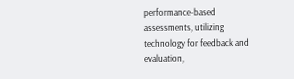performance-based assessments, utilizing technology for feedback and evaluation,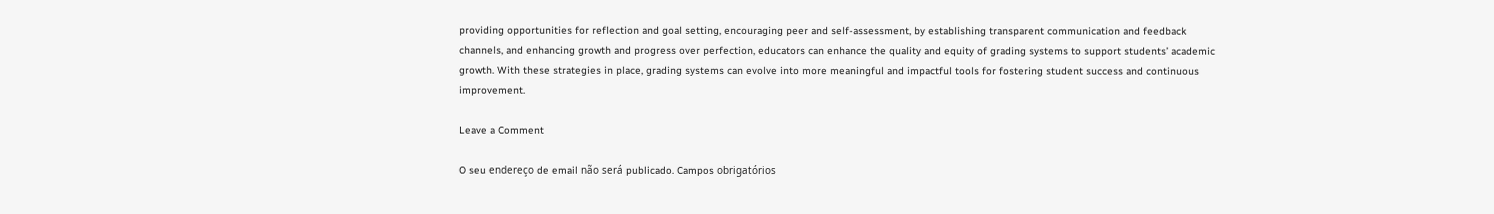providing opportunities for reflection and goal setting, encouraging peer and self-assessment, by establishing transparent communication and feedback channels, and enhancing growth and progress over perfection, educators can enhance the quality and equity of grading systems to support students’ academic growth. With these strategies in place, grading systems can evolve into more meaningful and impactful tools for fostering student success and continuous improvement.

Leave a Comment

O seu endereço de email não será publicado. Campos obrigatórios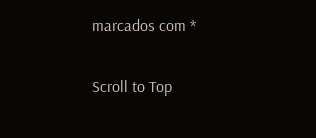marcados com *

Scroll to Top